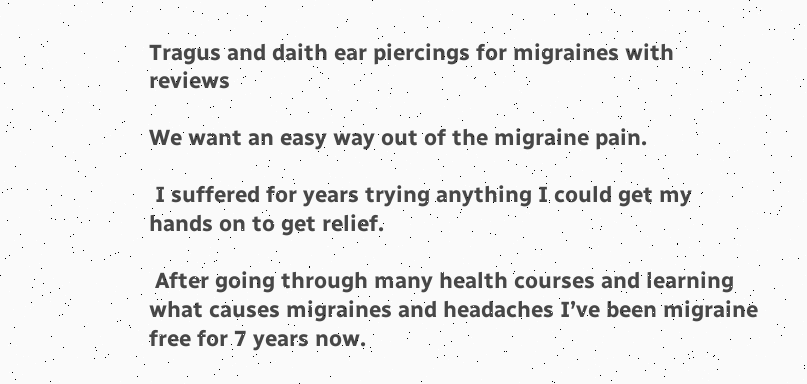Tragus and daith ear piercings for migraines with reviews

We want an easy way out of the migraine pain.

 I suffered for years trying anything I could get my hands on to get relief.

 After going through many health courses and learning what causes migraines and headaches I’ve been migraine free for 7 years now.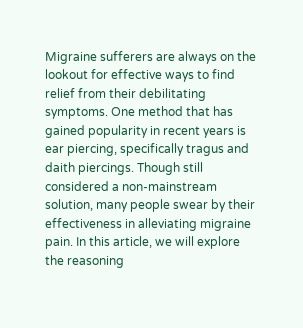Migraine sufferers are always on the lookout for effective ways to find relief from their debilitating symptoms. One method that has gained popularity in recent years is ear piercing, specifically tragus and daith piercings. Though still considered a non-mainstream solution, many people swear by their effectiveness in alleviating migraine pain. In this article, we will explore the reasoning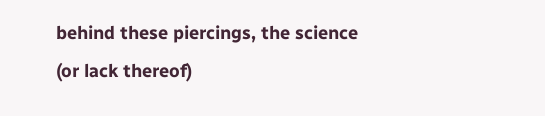behind these piercings, the science (or lack thereof)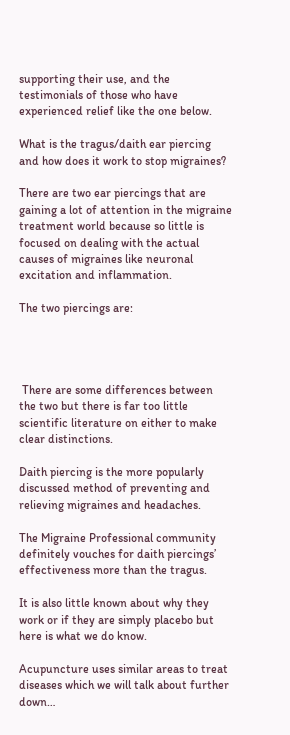supporting their use, and the testimonials of those who have experienced relief like the one below.

What is the tragus/daith ear piercing and how does it work to stop migraines?

There are two ear piercings that are gaining a lot of attention in the migraine treatment world because so little is focused on dealing with the actual causes of migraines like neuronal excitation and inflammation.

The two piercings are:




 There are some differences between the two but there is far too little scientific literature on either to make clear distinctions.

Daith piercing is the more popularly discussed method of preventing and relieving migraines and headaches.

The Migraine Professional community definitely vouches for daith piercings’ effectiveness more than the tragus.

It is also little known about why they work or if they are simply placebo but here is what we do know.

Acupuncture uses similar areas to treat diseases which we will talk about further down…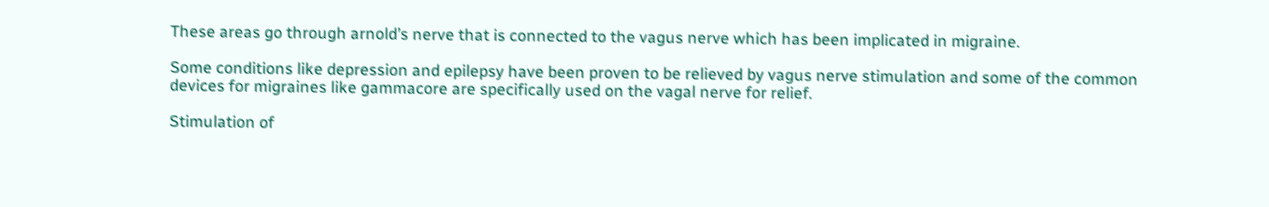These areas go through arnold’s nerve that is connected to the vagus nerve which has been implicated in migraine.

Some conditions like depression and epilepsy have been proven to be relieved by vagus nerve stimulation and some of the common devices for migraines like gammacore are specifically used on the vagal nerve for relief.

Stimulation of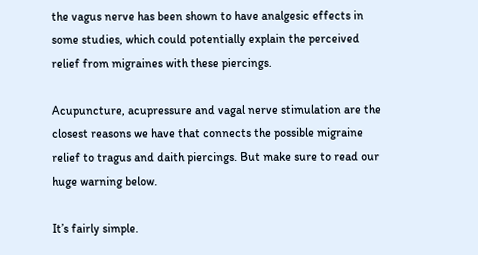the vagus nerve has been shown to have analgesic effects in some studies, which could potentially explain the perceived relief from migraines with these piercings.

Acupuncture, acupressure and vagal nerve stimulation are the closest reasons we have that connects the possible migraine relief to tragus and daith piercings. But make sure to read our huge warning below.

It’s fairly simple.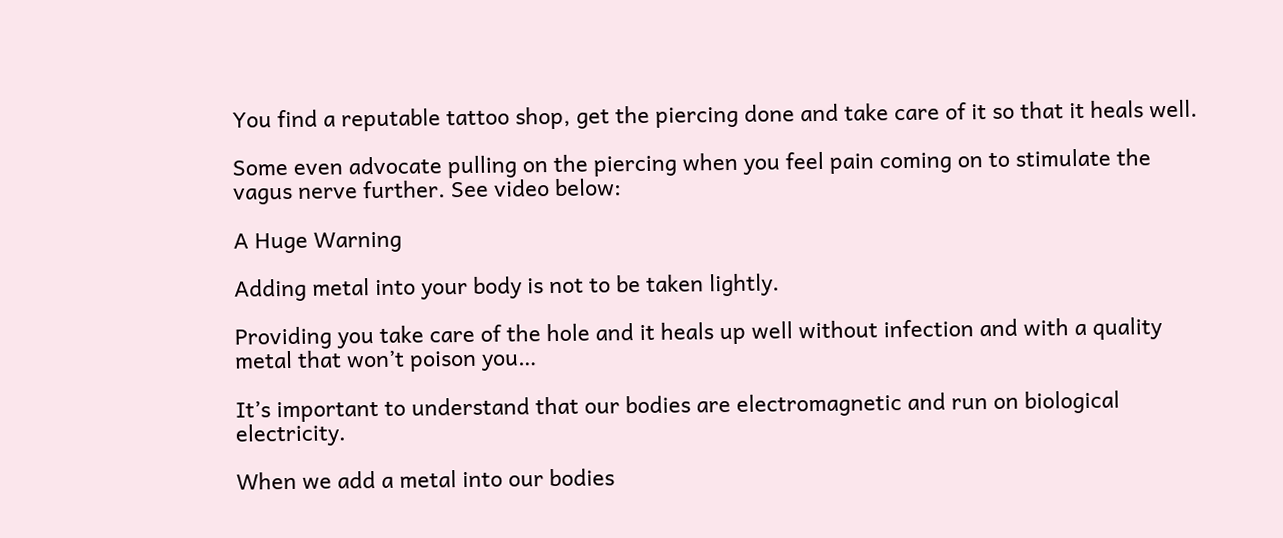You find a reputable tattoo shop, get the piercing done and take care of it so that it heals well.

Some even advocate pulling on the piercing when you feel pain coming on to stimulate the vagus nerve further. See video below:

A Huge Warning

Adding metal into your body is not to be taken lightly.

Providing you take care of the hole and it heals up well without infection and with a quality metal that won’t poison you…

It’s important to understand that our bodies are electromagnetic and run on biological electricity.

When we add a metal into our bodies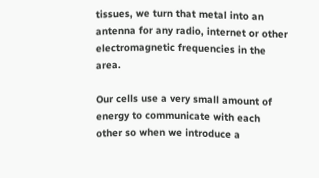tissues, we turn that metal into an antenna for any radio, internet or other electromagnetic frequencies in the area.

Our cells use a very small amount of energy to communicate with each other so when we introduce a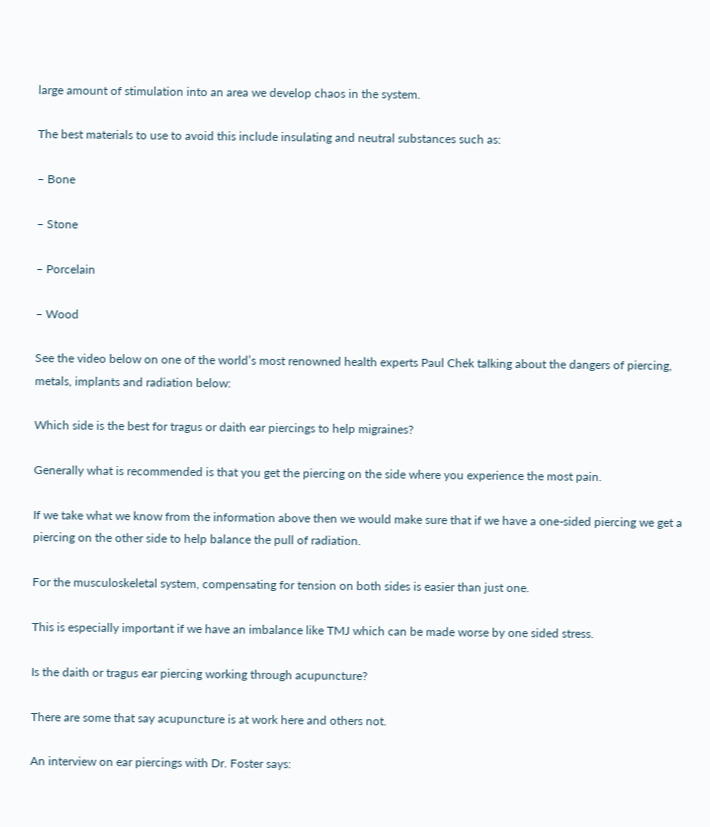large amount of stimulation into an area we develop chaos in the system.

The best materials to use to avoid this include insulating and neutral substances such as:

– Bone

– Stone

– Porcelain

– Wood

See the video below on one of the world’s most renowned health experts Paul Chek talking about the dangers of piercing, metals, implants and radiation below:

Which side is the best for tragus or daith ear piercings to help migraines?

Generally what is recommended is that you get the piercing on the side where you experience the most pain.

If we take what we know from the information above then we would make sure that if we have a one-sided piercing we get a piercing on the other side to help balance the pull of radiation.

For the musculoskeletal system, compensating for tension on both sides is easier than just one.

This is especially important if we have an imbalance like TMJ which can be made worse by one sided stress.

Is the daith or tragus ear piercing working through acupuncture?

There are some that say acupuncture is at work here and others not.

An interview on ear piercings with Dr. Foster says: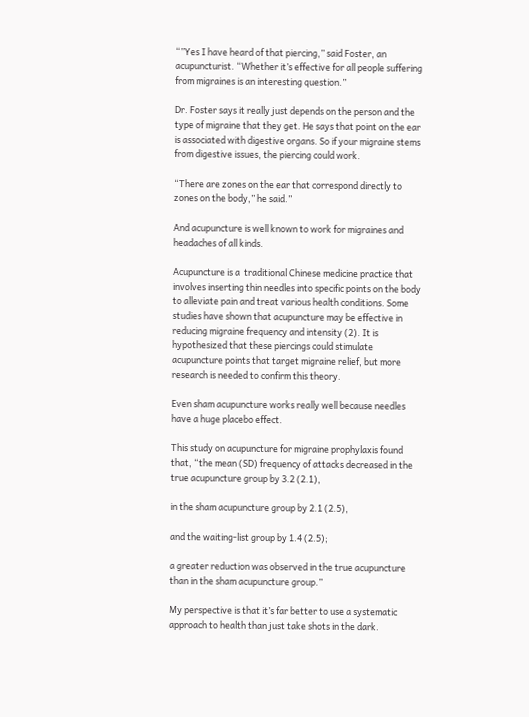“”Yes I have heard of that piercing,” said Foster, an acupuncturist. “Whether it’s effective for all people suffering from migraines is an interesting question.”

Dr. Foster says it really just depends on the person and the type of migraine that they get. He says that point on the ear is associated with digestive organs. So if your migraine stems from digestive issues, the piercing could work.

“There are zones on the ear that correspond directly to zones on the body,” he said.”

And acupuncture is well known to work for migraines and headaches of all kinds.

Acupuncture is a  traditional Chinese medicine practice that involves inserting thin needles into specific points on the body to alleviate pain and treat various health conditions. Some studies have shown that acupuncture may be effective in reducing migraine frequency and intensity (2). It is hypothesized that these piercings could stimulate acupuncture points that target migraine relief, but more research is needed to confirm this theory.

Even sham acupuncture works really well because needles have a huge placebo effect.

This study on acupuncture for migraine prophylaxis found that, “the mean (SD) frequency of attacks decreased in the true acupuncture group by 3.2 (2.1),

in the sham acupuncture group by 2.1 (2.5),

and the waiting-list group by 1.4 (2.5);

a greater reduction was observed in the true acupuncture than in the sham acupuncture group.”

My perspective is that it’s far better to use a systematic approach to health than just take shots in the dark.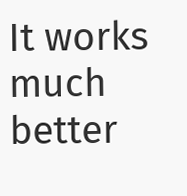It works much better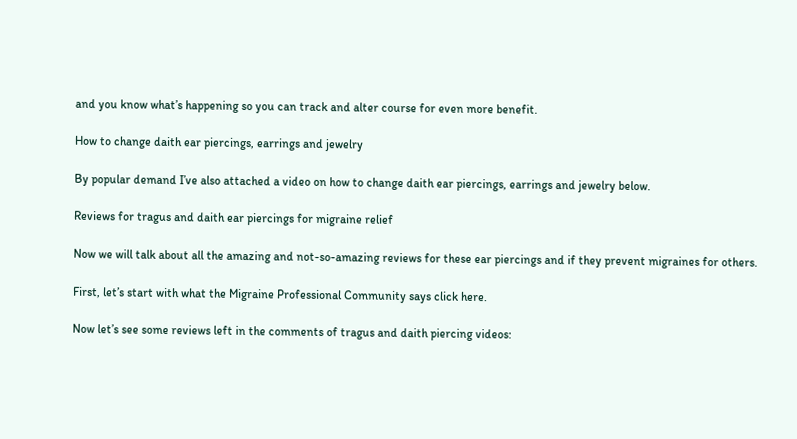and you know what’s happening so you can track and alter course for even more benefit.

How to change daith ear piercings, earrings and jewelry

By popular demand I’ve also attached a video on how to change daith ear piercings, earrings and jewelry below.

Reviews for tragus and daith ear piercings for migraine relief

Now we will talk about all the amazing and not-so-amazing reviews for these ear piercings and if they prevent migraines for others.

First, let’s start with what the Migraine Professional Community says click here.

Now let’s see some reviews left in the comments of tragus and daith piercing videos: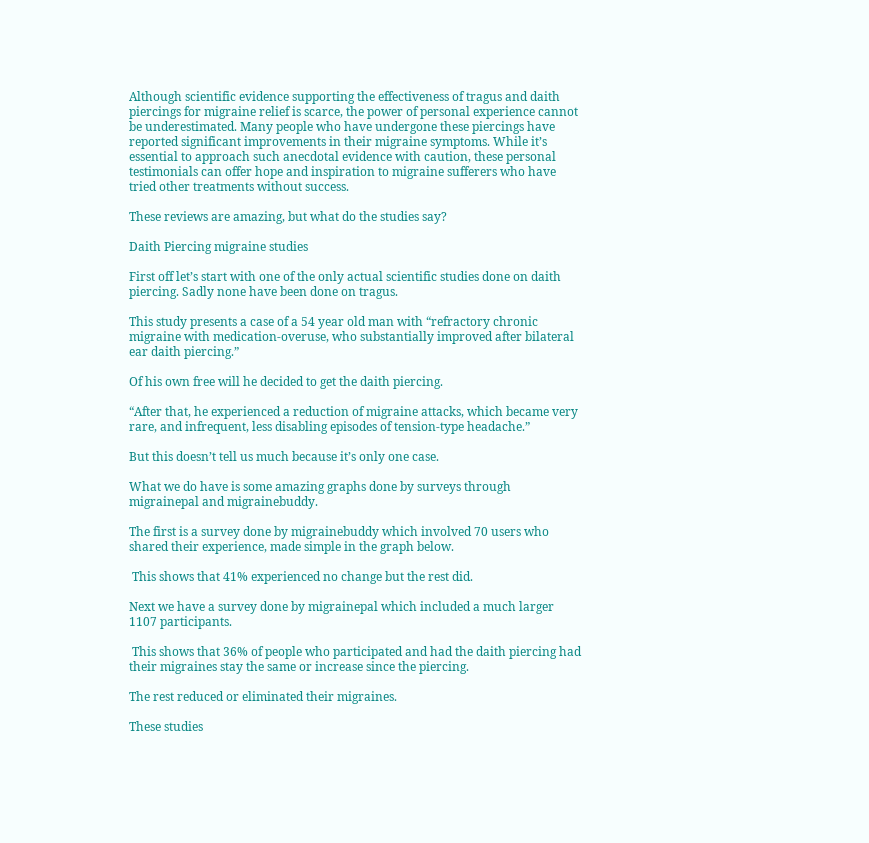Although scientific evidence supporting the effectiveness of tragus and daith piercings for migraine relief is scarce, the power of personal experience cannot be underestimated. Many people who have undergone these piercings have reported significant improvements in their migraine symptoms. While it’s essential to approach such anecdotal evidence with caution, these personal testimonials can offer hope and inspiration to migraine sufferers who have tried other treatments without success.

These reviews are amazing, but what do the studies say?

Daith Piercing migraine studies

First off let’s start with one of the only actual scientific studies done on daith piercing. Sadly none have been done on tragus.

This study presents a case of a 54 year old man with “refractory chronic migraine with medication-overuse, who substantially improved after bilateral ear daith piercing.”

Of his own free will he decided to get the daith piercing.

“After that, he experienced a reduction of migraine attacks, which became very rare, and infrequent, less disabling episodes of tension-type headache.”

But this doesn’t tell us much because it’s only one case.

What we do have is some amazing graphs done by surveys through migrainepal and migrainebuddy.

The first is a survey done by migrainebuddy which involved 70 users who shared their experience, made simple in the graph below.

 This shows that 41% experienced no change but the rest did.

Next we have a survey done by migrainepal which included a much larger 1107 participants.

 This shows that 36% of people who participated and had the daith piercing had their migraines stay the same or increase since the piercing.

The rest reduced or eliminated their migraines.

These studies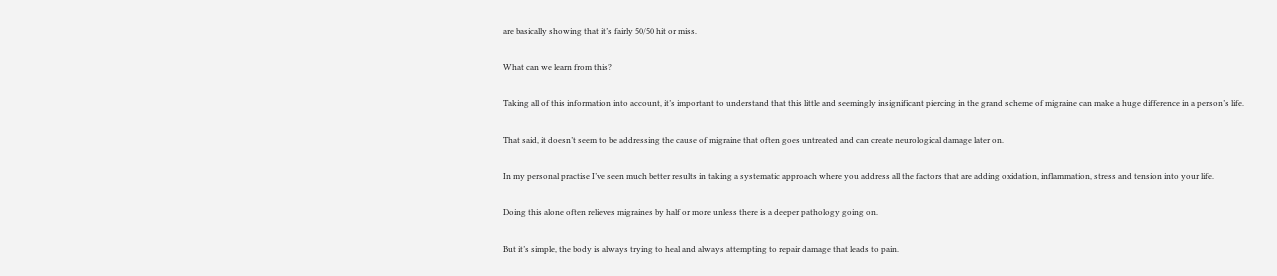are basically showing that it’s fairly 50/50 hit or miss.

What can we learn from this?

Taking all of this information into account, it’s important to understand that this little and seemingly insignificant piercing in the grand scheme of migraine can make a huge difference in a person’s life.

That said, it doesn’t seem to be addressing the cause of migraine that often goes untreated and can create neurological damage later on.

In my personal practise I’ve seen much better results in taking a systematic approach where you address all the factors that are adding oxidation, inflammation, stress and tension into your life.

Doing this alone often relieves migraines by half or more unless there is a deeper pathology going on.

But it’s simple, the body is always trying to heal and always attempting to repair damage that leads to pain.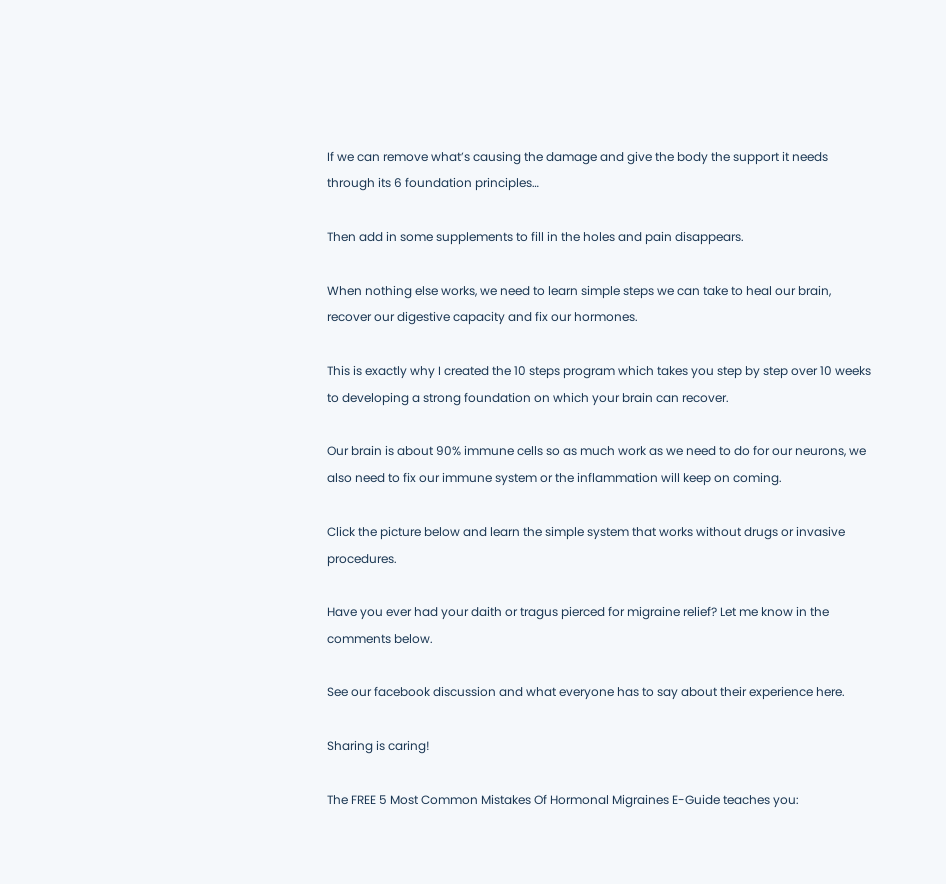If we can remove what’s causing the damage and give the body the support it needs through its 6 foundation principles…

Then add in some supplements to fill in the holes and pain disappears.

When nothing else works, we need to learn simple steps we can take to heal our brain, recover our digestive capacity and fix our hormones.

This is exactly why I created the 10 steps program which takes you step by step over 10 weeks to developing a strong foundation on which your brain can recover.

Our brain is about 90% immune cells so as much work as we need to do for our neurons, we also need to fix our immune system or the inflammation will keep on coming.

Click the picture below and learn the simple system that works without drugs or invasive procedures.

Have you ever had your daith or tragus pierced for migraine relief? Let me know in the comments below.

See our facebook discussion and what everyone has to say about their experience here.

Sharing is caring!

The FREE 5 Most Common Mistakes Of Hormonal Migraines E-Guide teaches you: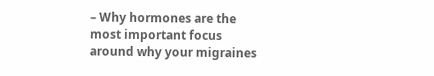– Why hormones are the most important focus around why your migraines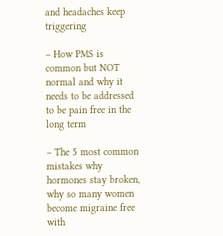and headaches keep triggering

– How PMS is common but NOT normal and why it needs to be addressed to be pain free in the long term

– The 5 most common mistakes why hormones stay broken, why so many women become migraine free with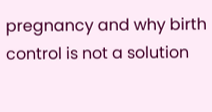pregnancy and why birth control is not a solution